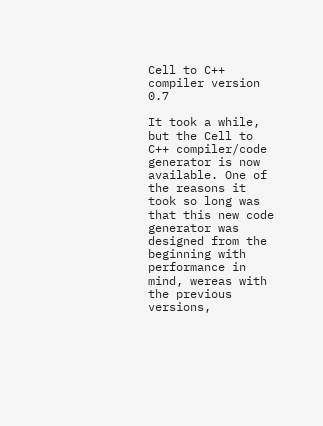Cell to C++ compiler version 0.7

It took a while, but the Cell to C++ compiler/code generator is now available. One of the reasons it took so long was that this new code generator was designed from the beginning with performance in mind, wereas with the previous versions,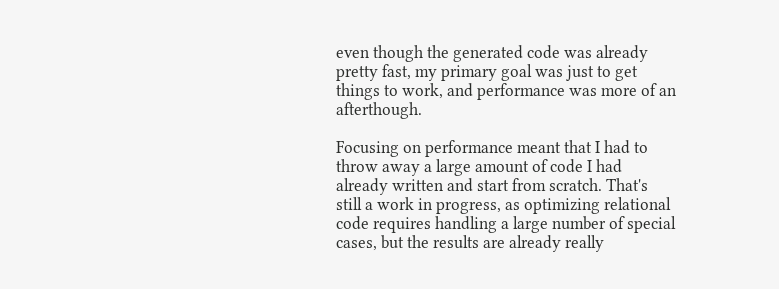even though the generated code was already pretty fast, my primary goal was just to get things to work, and performance was more of an afterthough.

Focusing on performance meant that I had to throw away a large amount of code I had already written and start from scratch. That's still a work in progress, as optimizing relational code requires handling a large number of special cases, but the results are already really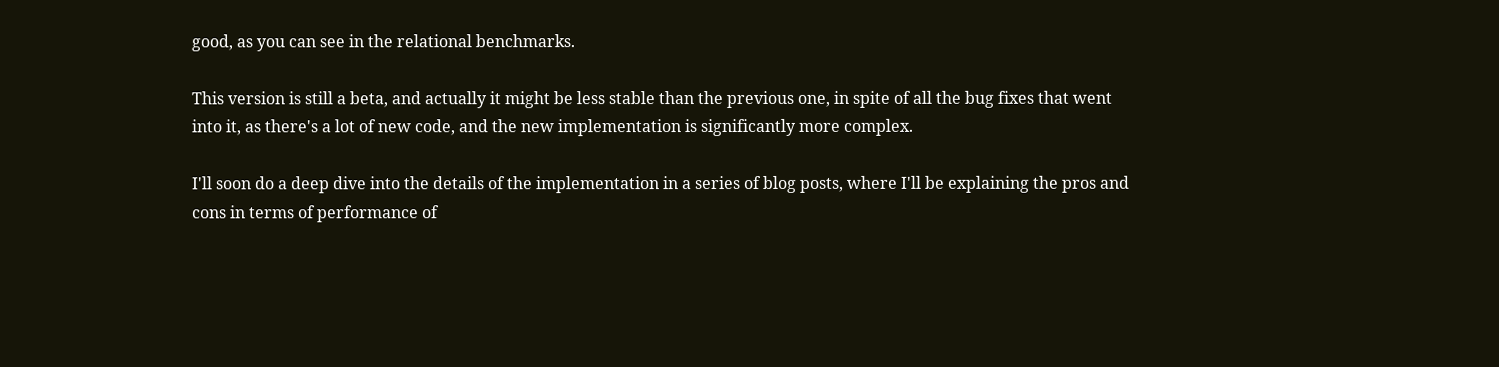good, as you can see in the relational benchmarks.

This version is still a beta, and actually it might be less stable than the previous one, in spite of all the bug fixes that went into it, as there's a lot of new code, and the new implementation is significantly more complex.

I'll soon do a deep dive into the details of the implementation in a series of blog posts, where I'll be explaining the pros and cons in terms of performance of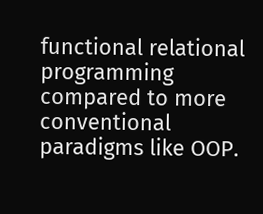functional relational programming compared to more conventional paradigms like OOP.